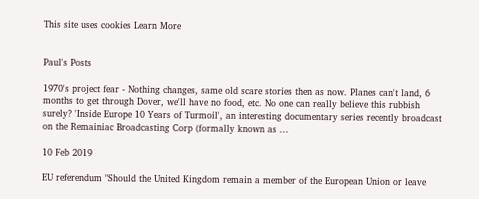This site uses cookies Learn More


Paul's Posts

1970's project fear - Nothing changes, same old scare stories then as now. Planes can't land, 6 months to get through Dover, we'll have no food, etc. No one can really believe this rubbish surely? 'Inside Europe 10 Years of Turmoil', an interesting documentary series recently broadcast on the Remainiac Broadcasting Corp (formally known as ...

10 Feb 2019

EU referendum "Should the United Kingdom remain a member of the European Union or leave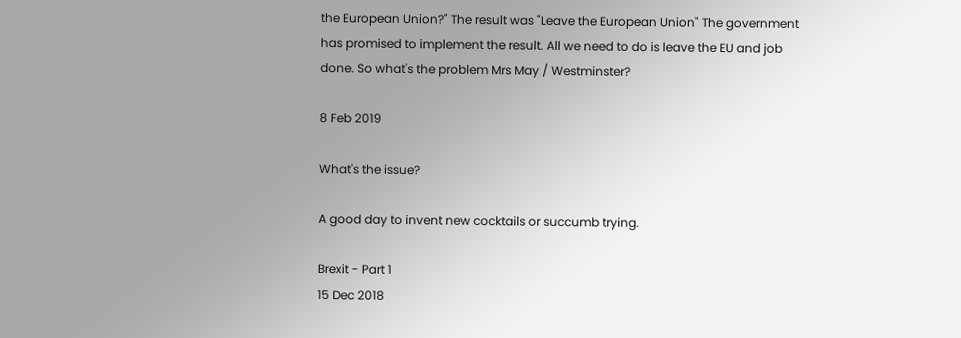the European Union?" The result was "Leave the European Union" The government has promised to implement the result. All we need to do is leave the EU and job done. So what's the problem Mrs May / Westminster?

8 Feb 2019

What's the issue?

A good day to invent new cocktails or succumb trying.

Brexit - Part 1
15 Dec 2018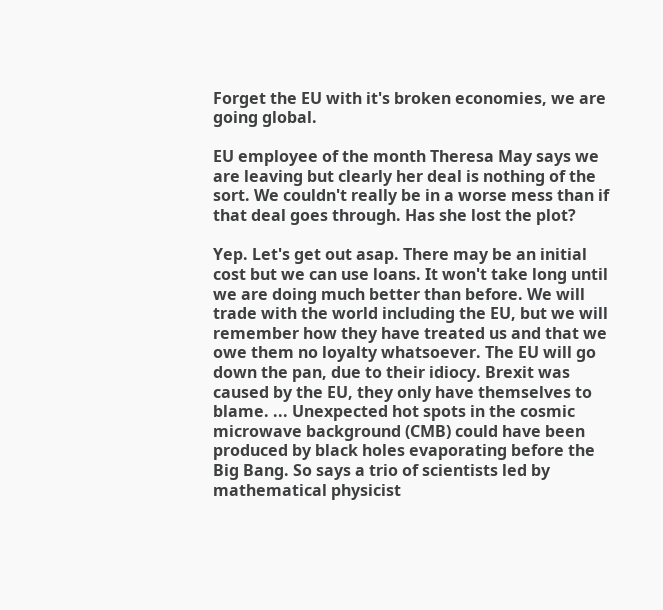Forget the EU with it's broken economies, we are going global.

EU employee of the month Theresa May says we are leaving but clearly her deal is nothing of the sort. We couldn't really be in a worse mess than if that deal goes through. Has she lost the plot?

Yep. Let's get out asap. There may be an initial cost but we can use loans. It won't take long until we are doing much better than before. We will trade with the world including the EU, but we will remember how they have treated us and that we owe them no loyalty whatsoever. The EU will go down the pan, due to their idiocy. Brexit was caused by the EU, they only have themselves to blame. ... Unexpected hot spots in the cosmic microwave background (CMB) could have been produced by black holes evaporating before the Big Bang. So says a trio of scientists led by mathematical physicist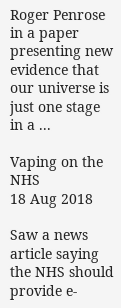Roger Penrose in a paper presenting new evidence that our universe is just one stage in a ...

Vaping on the NHS
18 Aug 2018

Saw a news article saying the NHS should provide e-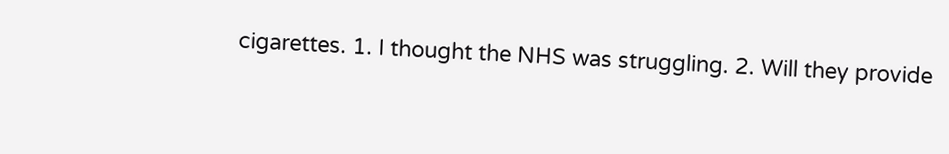cigarettes. 1. I thought the NHS was struggling. 2. Will they provide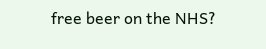free beer on the NHS?